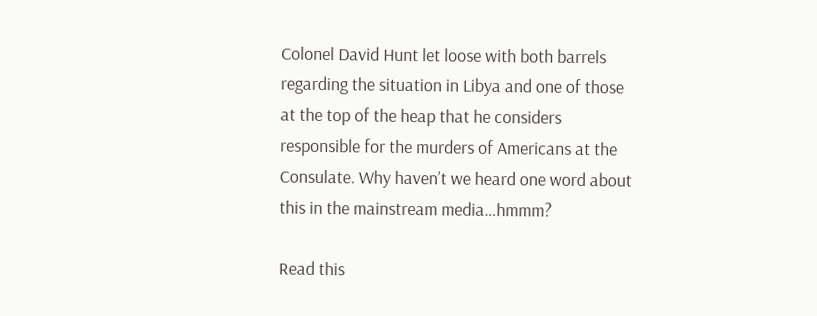Colonel David Hunt let loose with both barrels regarding the situation in Libya and one of those at the top of the heap that he considers responsible for the murders of Americans at the Consulate. Why haven’t we heard one word about this in the mainstream media…hmmm?

Read this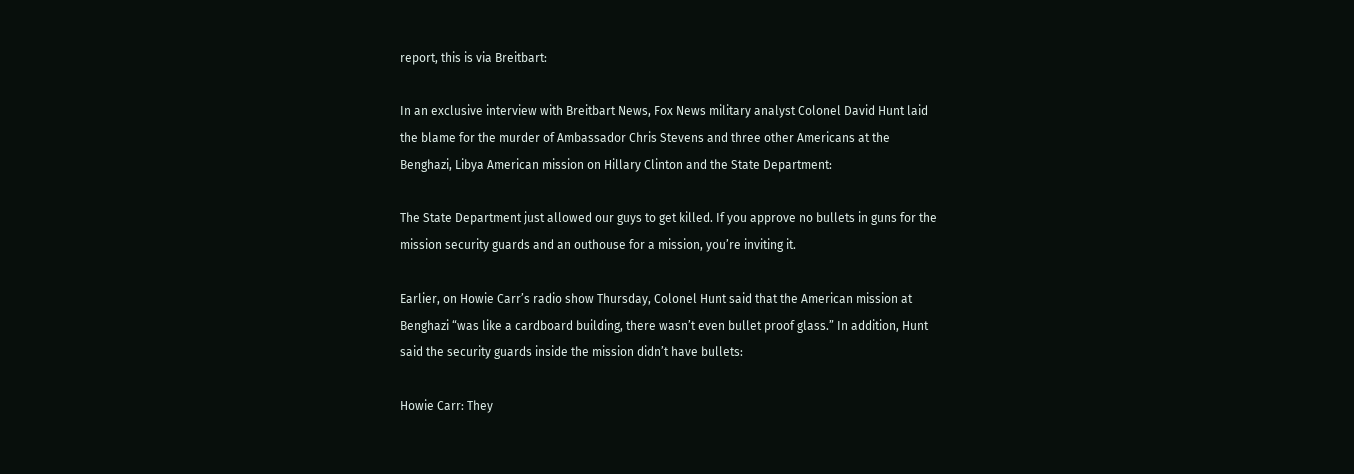report, this is via Breitbart:

In an exclusive interview with Breitbart News, Fox News military analyst Colonel David Hunt laid the blame for the murder of Ambassador Chris Stevens and three other Americans at the Benghazi, Libya American mission on Hillary Clinton and the State Department:

The State Department just allowed our guys to get killed. If you approve no bullets in guns for the mission security guards and an outhouse for a mission, you’re inviting it.

Earlier, on Howie Carr’s radio show Thursday, Colonel Hunt said that the American mission at Benghazi “was like a cardboard building, there wasn’t even bullet proof glass.” In addition, Hunt said the security guards inside the mission didn’t have bullets:

Howie Carr: They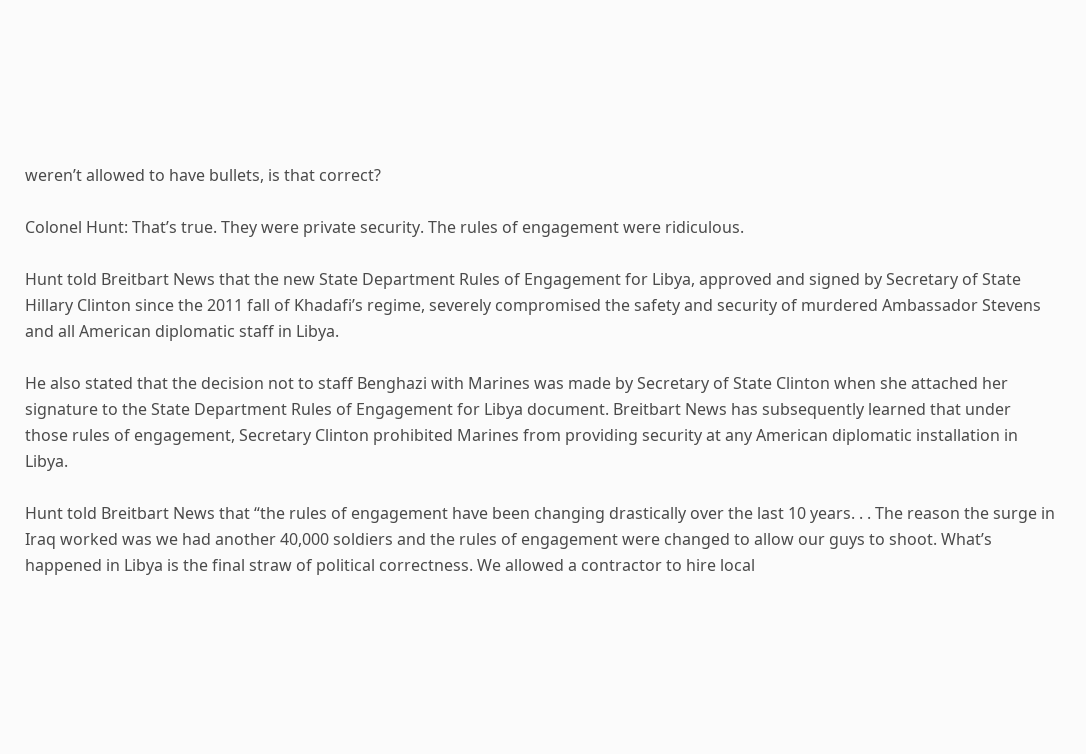weren’t allowed to have bullets, is that correct?

Colonel Hunt: That’s true. They were private security. The rules of engagement were ridiculous.

Hunt told Breitbart News that the new State Department Rules of Engagement for Libya, approved and signed by Secretary of State Hillary Clinton since the 2011 fall of Khadafi’s regime, severely compromised the safety and security of murdered Ambassador Stevens and all American diplomatic staff in Libya.

He also stated that the decision not to staff Benghazi with Marines was made by Secretary of State Clinton when she attached her signature to the State Department Rules of Engagement for Libya document. Breitbart News has subsequently learned that under those rules of engagement, Secretary Clinton prohibited Marines from providing security at any American diplomatic installation in Libya.

Hunt told Breitbart News that “the rules of engagement have been changing drastically over the last 10 years. . . The reason the surge in Iraq worked was we had another 40,000 soldiers and the rules of engagement were changed to allow our guys to shoot. What’s happened in Libya is the final straw of political correctness. We allowed a contractor to hire local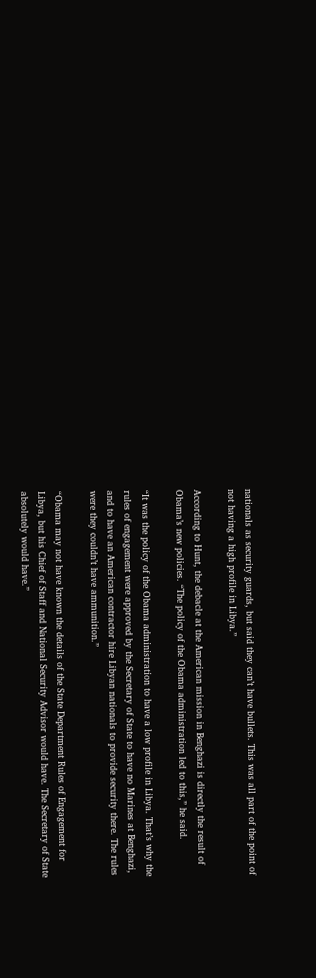nationals as security guards, but said they can’t have bullets. This was all part of the point of not having a high profile in Libya.”

According to Hunt, the debacle at the American mission in Benghazi is directly the result of Obama’s new policies. “The policy of the Obama administration led to this,” he said.

“It was the policy of the Obama administration to have a low profile in Libya. That’s why the rules of engagement were approved by the Secretary of State to have no Marines at Benghazi, and to have an American contractor hire Libyan nationals to provide security there. The rules were they couldn’t have ammunition.”

“Obama may not have known the details of the State Department Rules of Engagement for Libya, but his Chief of Staff and National Security Advisor would have. The Secretary of State absolutely would have.”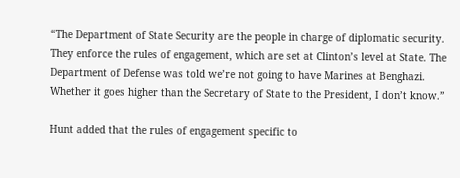“The Department of State Security are the people in charge of diplomatic security. They enforce the rules of engagement, which are set at Clinton’s level at State. The Department of Defense was told we’re not going to have Marines at Benghazi. Whether it goes higher than the Secretary of State to the President, I don’t know.”

Hunt added that the rules of engagement specific to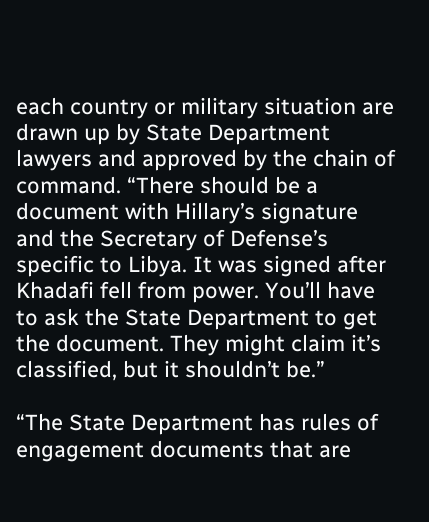each country or military situation are drawn up by State Department lawyers and approved by the chain of command. “There should be a document with Hillary’s signature and the Secretary of Defense’s specific to Libya. It was signed after Khadafi fell from power. You’ll have to ask the State Department to get the document. They might claim it’s classified, but it shouldn’t be.”

“The State Department has rules of engagement documents that are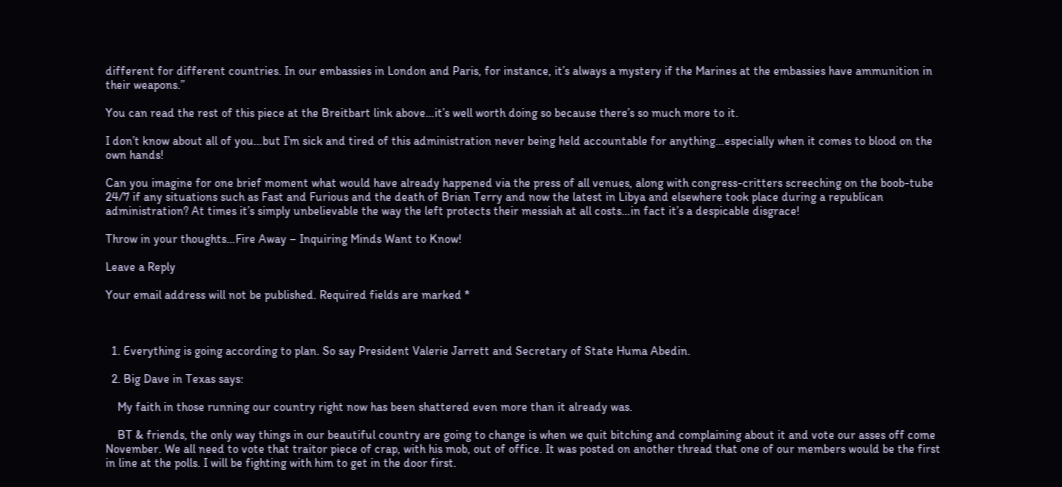different for different countries. In our embassies in London and Paris, for instance, it’s always a mystery if the Marines at the embassies have ammunition in their weapons.”

You can read the rest of this piece at the Breitbart link above…it’s well worth doing so because there’s so much more to it.

I don’t know about all of you…but I’m sick and tired of this administration never being held accountable for anything…especially when it comes to blood on the own hands!

Can you imagine for one brief moment what would have already happened via the press of all venues, along with congress-critters screeching on the boob-tube 24/7 if any situations such as Fast and Furious and the death of Brian Terry and now the latest in Libya and elsewhere took place during a republican administration? At times it’s simply unbelievable the way the left protects their messiah at all costs…in fact it’s a despicable disgrace!

Throw in your thoughts…Fire Away – Inquiring Minds Want to Know!

Leave a Reply

Your email address will not be published. Required fields are marked *



  1. Everything is going according to plan. So say President Valerie Jarrett and Secretary of State Huma Abedin.

  2. Big Dave in Texas says:

    My faith in those running our country right now has been shattered even more than it already was.

    BT & friends, the only way things in our beautiful country are going to change is when we quit bitching and complaining about it and vote our asses off come November. We all need to vote that traitor piece of crap, with his mob, out of office. It was posted on another thread that one of our members would be the first in line at the polls. I will be fighting with him to get in the door first.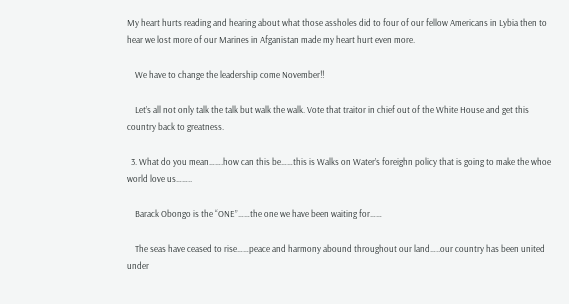My heart hurts reading and hearing about what those assholes did to four of our fellow Americans in Lybia then to hear we lost more of our Marines in Afganistan made my heart hurt even more.

    We have to change the leadership come November!!

    Let’s all not only talk the talk but walk the walk. Vote that traitor in chief out of the White House and get this country back to greatness.

  3. What do you mean…….how can this be……this is Walks on Water’s foreighn policy that is going to make the whoe world love us……..

    Barack Obongo is the “ONE”……the one we have been waiting for……

    The seas have ceased to rise……peace and harmony abound throughout our land…..our country has been united under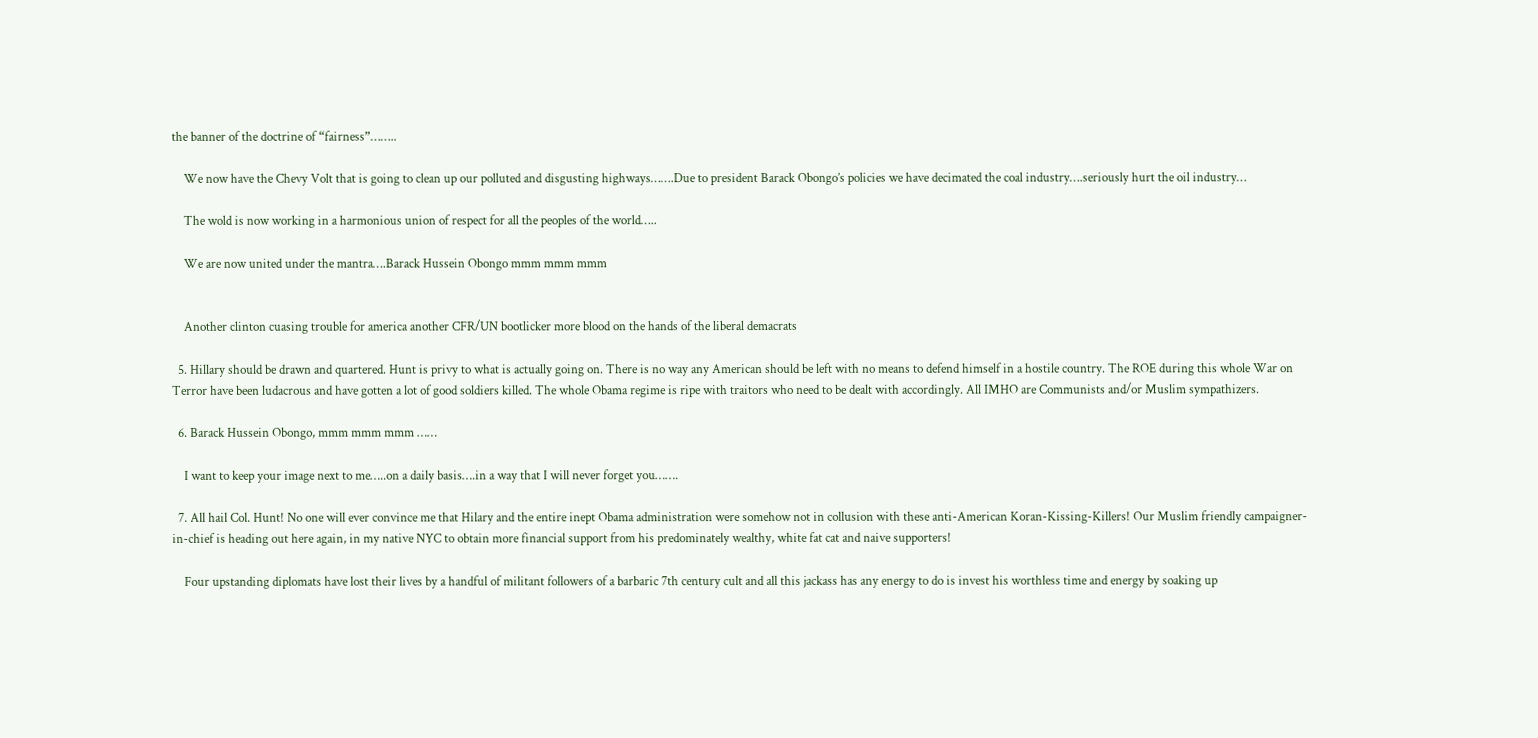the banner of the doctrine of “fairness”……..

    We now have the Chevy Volt that is going to clean up our polluted and disgusting highways…….Due to president Barack Obongo’s policies we have decimated the coal industry….seriously hurt the oil industry…

    The wold is now working in a harmonious union of respect for all the peoples of the world…..

    We are now united under the mantra….Barack Hussein Obongo mmm mmm mmm


    Another clinton cuasing trouble for america another CFR/UN bootlicker more blood on the hands of the liberal demacrats

  5. Hillary should be drawn and quartered. Hunt is privy to what is actually going on. There is no way any American should be left with no means to defend himself in a hostile country. The ROE during this whole War on Terror have been ludacrous and have gotten a lot of good soldiers killed. The whole Obama regime is ripe with traitors who need to be dealt with accordingly. All IMHO are Communists and/or Muslim sympathizers.

  6. Barack Hussein Obongo, mmm mmm mmm ……

    I want to keep your image next to me…..on a daily basis….in a way that I will never forget you…….

  7. All hail Col. Hunt! No one will ever convince me that Hilary and the entire inept Obama administration were somehow not in collusion with these anti-American Koran-Kissing-Killers! Our Muslim friendly campaigner-in-chief is heading out here again, in my native NYC to obtain more financial support from his predominately wealthy, white fat cat and naive supporters!

    Four upstanding diplomats have lost their lives by a handful of militant followers of a barbaric 7th century cult and all this jackass has any energy to do is invest his worthless time and energy by soaking up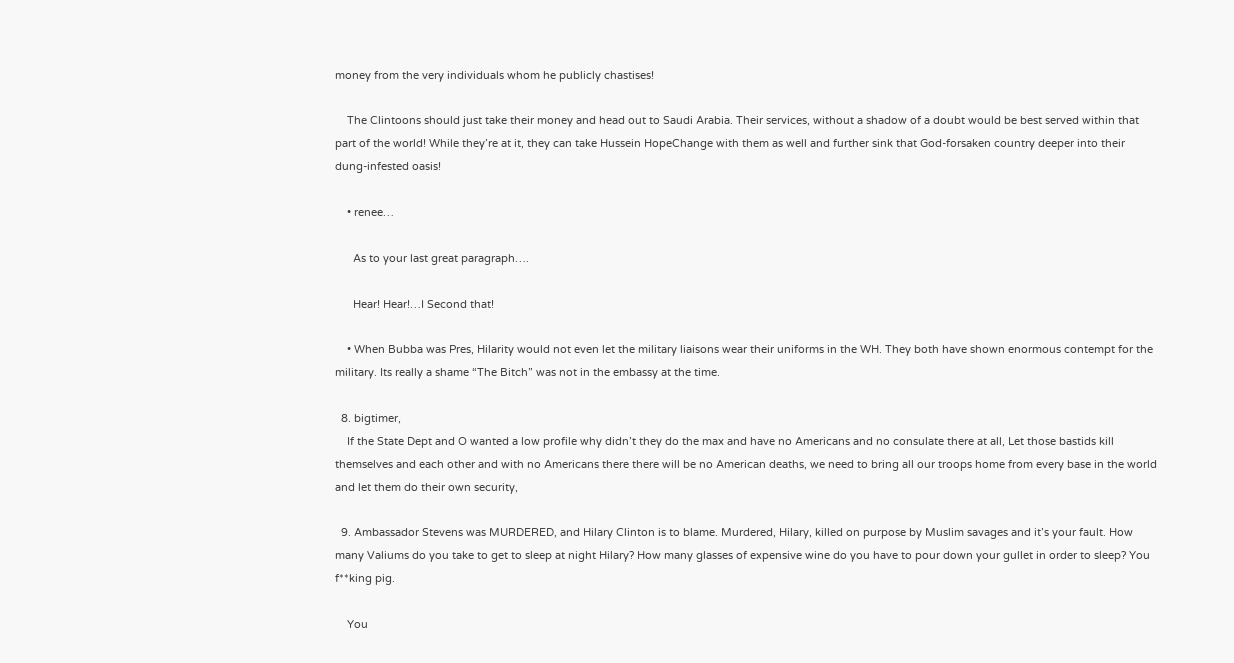money from the very individuals whom he publicly chastises!

    The Clintoons should just take their money and head out to Saudi Arabia. Their services, without a shadow of a doubt would be best served within that part of the world! While they’re at it, they can take Hussein HopeChange with them as well and further sink that God-forsaken country deeper into their dung-infested oasis!

    • renee…

      As to your last great paragraph….

      Hear! Hear!…I Second that!

    • When Bubba was Pres, Hilarity would not even let the military liaisons wear their uniforms in the WH. They both have shown enormous contempt for the military. Its really a shame “The Bitch” was not in the embassy at the time.

  8. bigtimer,
    If the State Dept and O wanted a low profile why didn’t they do the max and have no Americans and no consulate there at all, Let those bastids kill themselves and each other and with no Americans there there will be no American deaths, we need to bring all our troops home from every base in the world and let them do their own security,

  9. Ambassador Stevens was MURDERED, and Hilary Clinton is to blame. Murdered, Hilary, killed on purpose by Muslim savages and it’s your fault. How many Valiums do you take to get to sleep at night Hilary? How many glasses of expensive wine do you have to pour down your gullet in order to sleep? You f**king pig.

    You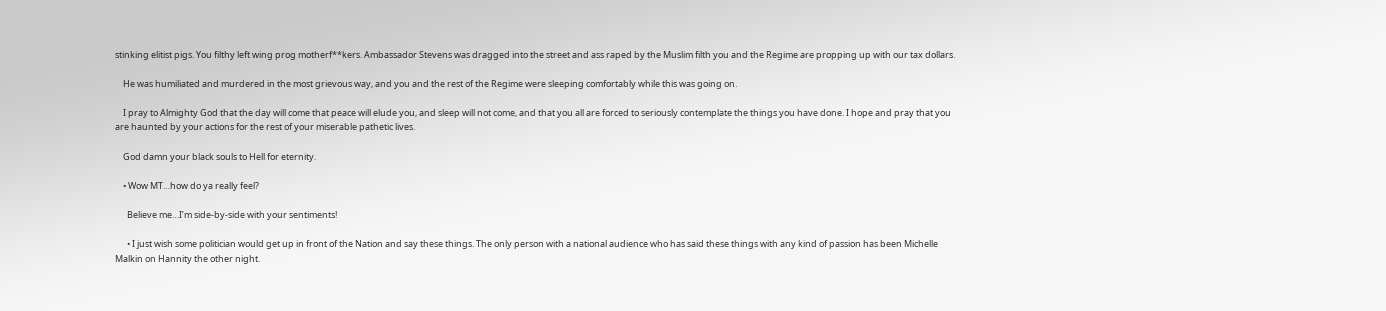stinking elitist pigs. You filthy left wing prog motherf**kers. Ambassador Stevens was dragged into the street and ass raped by the Muslim filth you and the Regime are propping up with our tax dollars.

    He was humiliated and murdered in the most grievous way, and you and the rest of the Regime were sleeping comfortably while this was going on.

    I pray to Almighty God that the day will come that peace will elude you, and sleep will not come, and that you all are forced to seriously contemplate the things you have done. I hope and pray that you are haunted by your actions for the rest of your miserable pathetic lives.

    God damn your black souls to Hell for eternity.

    • Wow MT…how do ya really feel?

      Believe me…I’m side-by-side with your sentiments!

      • I just wish some politician would get up in front of the Nation and say these things. The only person with a national audience who has said these things with any kind of passion has been Michelle Malkin on Hannity the other night.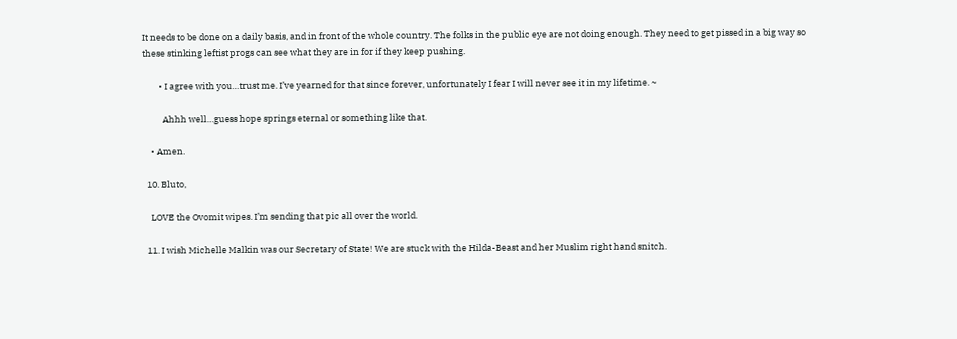It needs to be done on a daily basis, and in front of the whole country. The folks in the public eye are not doing enough. They need to get pissed in a big way so these stinking leftist progs can see what they are in for if they keep pushing.

        • I agree with you…trust me. I’ve yearned for that since forever, unfortunately I fear I will never see it in my lifetime. ~

          Ahhh well…guess hope springs eternal or something like that.

    • Amen.

  10. Bluto,

    LOVE the Ovomit wipes. I’m sending that pic all over the world.

  11. I wish Michelle Malkin was our Secretary of State! We are stuck with the Hilda-Beast and her Muslim right hand snitch.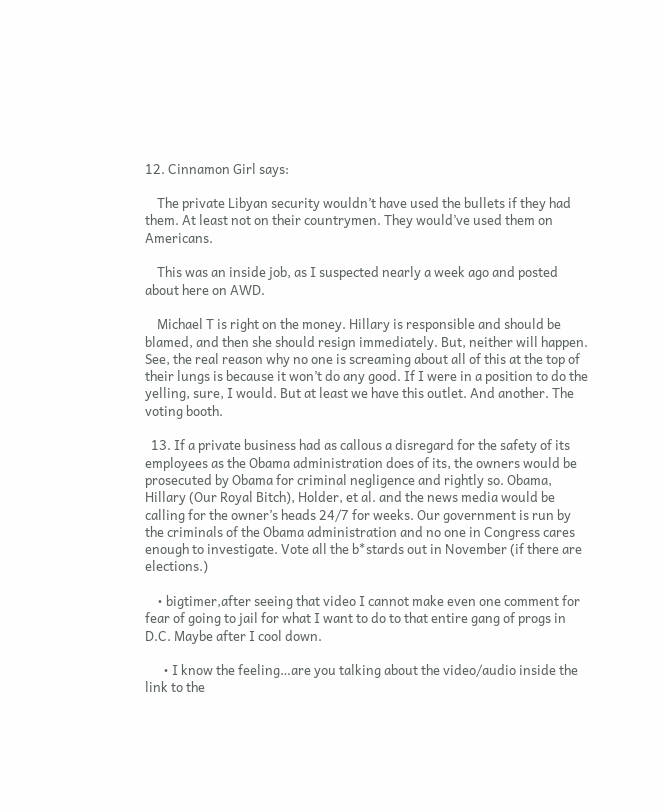12. Cinnamon Girl says:

    The private Libyan security wouldn’t have used the bullets if they had them. At least not on their countrymen. They would’ve used them on Americans.

    This was an inside job, as I suspected nearly a week ago and posted about here on AWD.

    Michael T is right on the money. Hillary is responsible and should be blamed, and then she should resign immediately. But, neither will happen. See, the real reason why no one is screaming about all of this at the top of their lungs is because it won’t do any good. If I were in a position to do the yelling, sure, I would. But at least we have this outlet. And another. The voting booth.

  13. If a private business had as callous a disregard for the safety of its employees as the Obama administration does of its, the owners would be prosecuted by Obama for criminal negligence and rightly so. Obama, Hillary (Our Royal Bitch), Holder, et al. and the news media would be calling for the owner’s heads 24/7 for weeks. Our government is run by the criminals of the Obama administration and no one in Congress cares enough to investigate. Vote all the b*stards out in November (if there are elections.)

    • bigtimer,after seeing that video I cannot make even one comment for fear of going to jail for what I want to do to that entire gang of progs in D.C. Maybe after I cool down.

      • I know the feeling…are you talking about the video/audio inside the link to the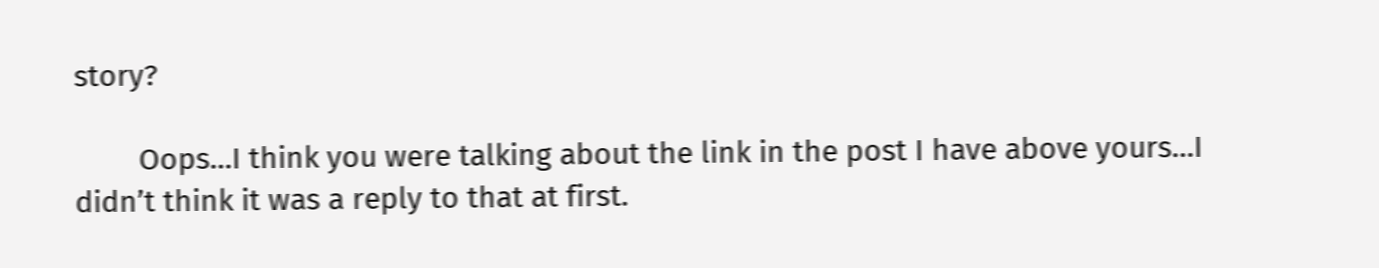story?

        Oops…I think you were talking about the link in the post I have above yours…I didn’t think it was a reply to that at first.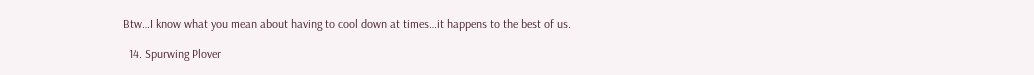Btw…I know what you mean about having to cool down at times…it happens to the best of us.

  14. Spurwing Plover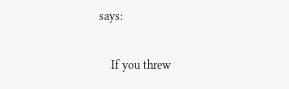says:

    If you threw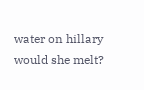water on hillary would she melt?